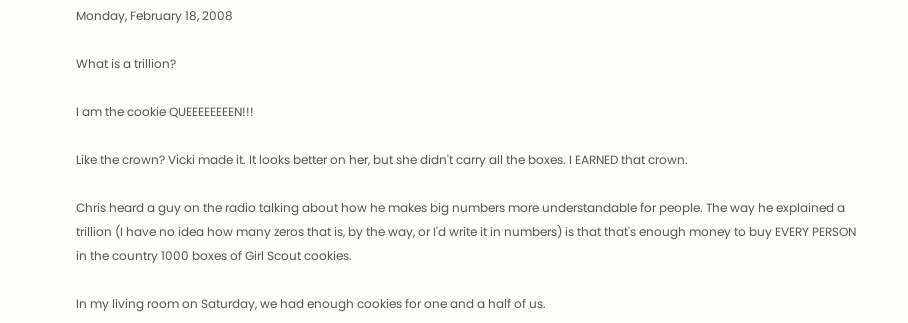Monday, February 18, 2008

What is a trillion?

I am the cookie QUEEEEEEEEN!!!

Like the crown? Vicki made it. It looks better on her, but she didn't carry all the boxes. I EARNED that crown.

Chris heard a guy on the radio talking about how he makes big numbers more understandable for people. The way he explained a trillion (I have no idea how many zeros that is, by the way, or I'd write it in numbers) is that that's enough money to buy EVERY PERSON in the country 1000 boxes of Girl Scout cookies.

In my living room on Saturday, we had enough cookies for one and a half of us.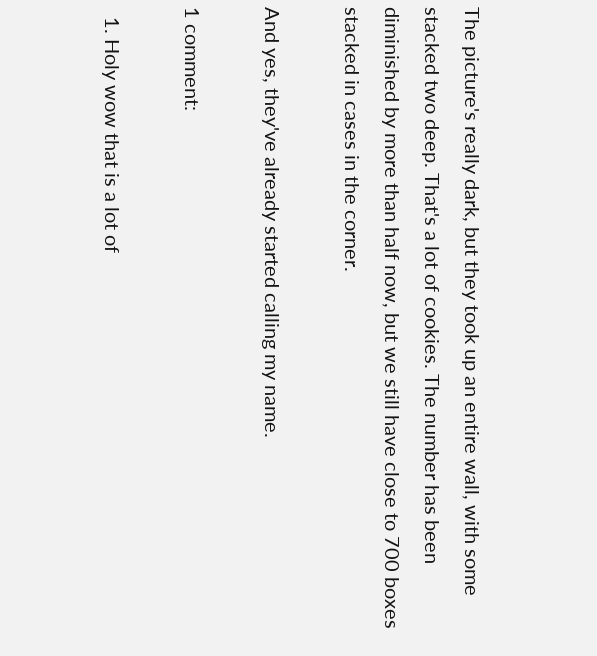The picture's really dark, but they took up an entire wall, with some stacked two deep. That's a lot of cookies. The number has been diminished by more than half now, but we still have close to 700 boxes stacked in cases in the corner.

And yes, they've already started calling my name.

1 comment:

  1. Holy wow that is a lot of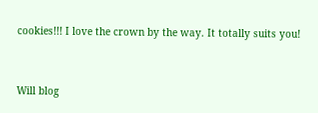cookies!!! I love the crown by the way. It totally suits you!


Will blog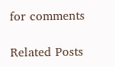for comments

Related Posts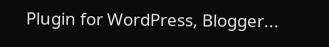Plugin for WordPress, Blogger...